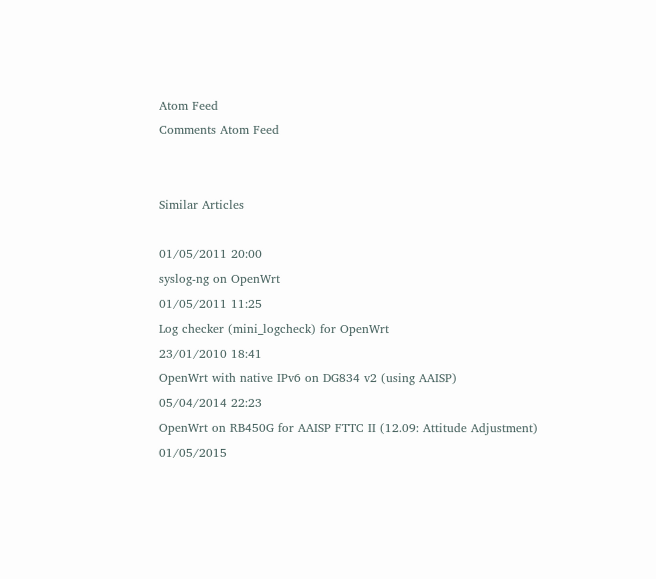Atom Feed
Comments Atom Feed


Similar Articles

01/05/2011 20:00
syslog-ng on OpenWrt
01/05/2011 11:25
Log checker (mini_logcheck) for OpenWrt
23/01/2010 18:41
OpenWrt with native IPv6 on DG834 v2 (using AAISP)
05/04/2014 22:23
OpenWrt on RB450G for AAISP FTTC II (12.09: Attitude Adjustment)
01/05/2015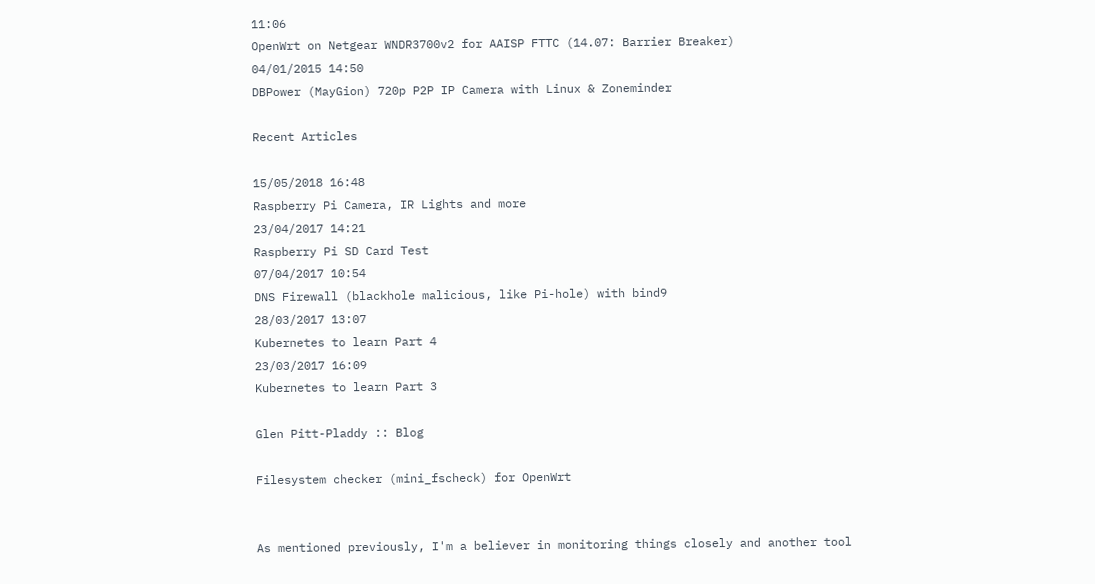11:06
OpenWrt on Netgear WNDR3700v2 for AAISP FTTC (14.07: Barrier Breaker)
04/01/2015 14:50
DBPower (MayGion) 720p P2P IP Camera with Linux & Zoneminder

Recent Articles

15/05/2018 16:48
Raspberry Pi Camera, IR Lights and more
23/04/2017 14:21
Raspberry Pi SD Card Test
07/04/2017 10:54
DNS Firewall (blackhole malicious, like Pi-hole) with bind9
28/03/2017 13:07
Kubernetes to learn Part 4
23/03/2017 16:09
Kubernetes to learn Part 3

Glen Pitt-Pladdy :: Blog

Filesystem checker (mini_fscheck) for OpenWrt


As mentioned previously, I'm a believer in monitoring things closely and another tool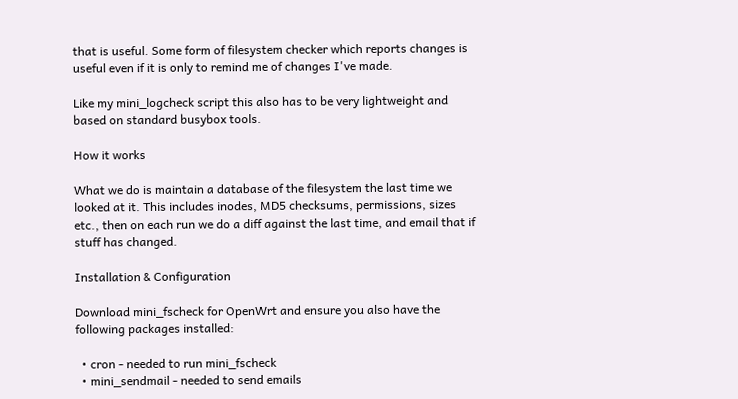that is useful. Some form of filesystem checker which reports changes is useful even if it is only to remind me of changes I've made.

Like my mini_logcheck script this also has to be very lightweight and based on standard busybox tools.

How it works

What we do is maintain a database of the filesystem the last time we looked at it. This includes inodes, MD5 checksums, permissions, sizes etc., then on each run we do a diff against the last time, and email that if stuff has changed.

Installation & Configuration

Download mini_fscheck for OpenWrt and ensure you also have the following packages installed:

  • cron - needed to run mini_fscheck
  • mini_sendmail - needed to send emails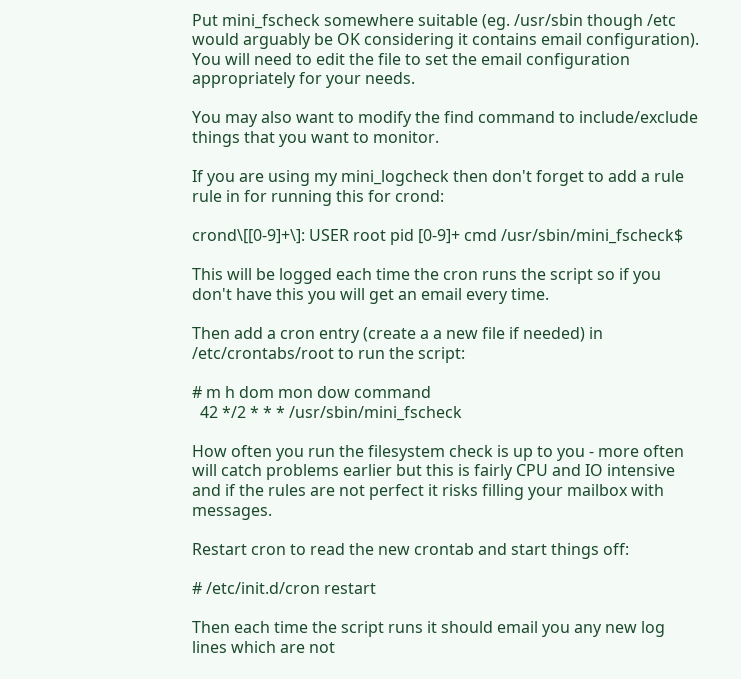Put mini_fscheck somewhere suitable (eg. /usr/sbin though /etc would arguably be OK considering it contains email configuration). You will need to edit the file to set the email configuration appropriately for your needs.

You may also want to modify the find command to include/exclude things that you want to monitor.

If you are using my mini_logcheck then don't forget to add a rule rule in for running this for crond:

crond\[[0-9]+\]: USER root pid [0-9]+ cmd /usr/sbin/mini_fscheck$

This will be logged each time the cron runs the script so if you don't have this you will get an email every time.

Then add a cron entry (create a a new file if needed) in /etc/crontabs/root to run the script:

# m h dom mon dow command
  42 */2 * * * /usr/sbin/mini_fscheck

How often you run the filesystem check is up to you - more often will catch problems earlier but this is fairly CPU and IO intensive and if the rules are not perfect it risks filling your mailbox with messages.

Restart cron to read the new crontab and start things off:

# /etc/init.d/cron restart

Then each time the script runs it should email you any new log lines which are not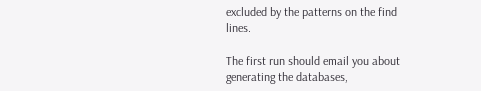excluded by the patterns on the find lines.

The first run should email you about generating the databases,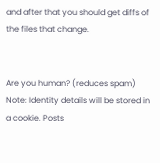and after that you should get diffs of the files that change.


Are you human? (reduces spam)
Note: Identity details will be stored in a cookie. Posts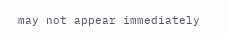may not appear immediately